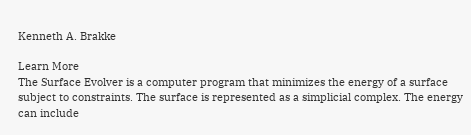Kenneth A. Brakke

Learn More
The Surface Evolver is a computer program that minimizes the energy of a surface subject to constraints. The surface is represented as a simplicial complex. The energy can include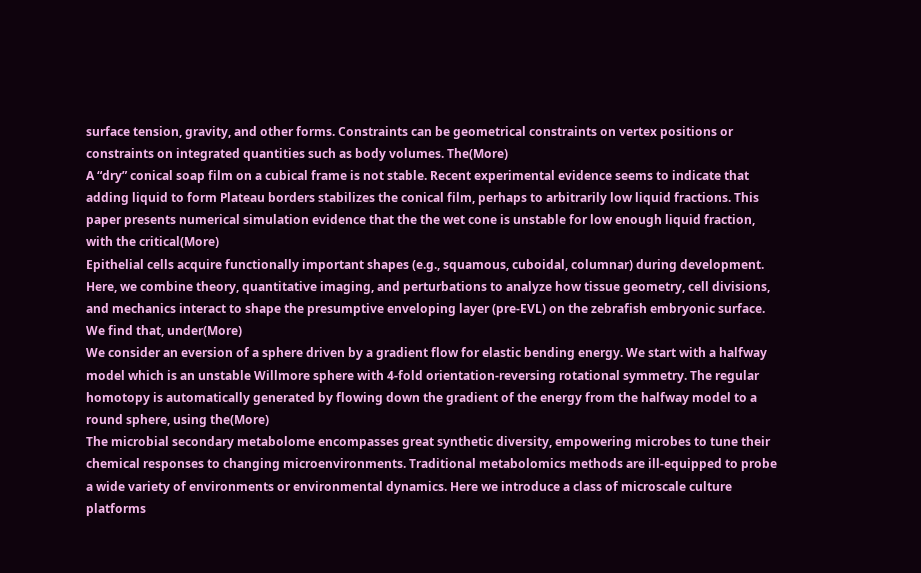surface tension, gravity, and other forms. Constraints can be geometrical constraints on vertex positions or constraints on integrated quantities such as body volumes. The(More)
A “dry” conical soap film on a cubical frame is not stable. Recent experimental evidence seems to indicate that adding liquid to form Plateau borders stabilizes the conical film, perhaps to arbitrarily low liquid fractions. This paper presents numerical simulation evidence that the the wet cone is unstable for low enough liquid fraction, with the critical(More)
Epithelial cells acquire functionally important shapes (e.g., squamous, cuboidal, columnar) during development. Here, we combine theory, quantitative imaging, and perturbations to analyze how tissue geometry, cell divisions, and mechanics interact to shape the presumptive enveloping layer (pre-EVL) on the zebrafish embryonic surface. We find that, under(More)
We consider an eversion of a sphere driven by a gradient flow for elastic bending energy. We start with a halfway model which is an unstable Willmore sphere with 4-fold orientation-reversing rotational symmetry. The regular homotopy is automatically generated by flowing down the gradient of the energy from the halfway model to a round sphere, using the(More)
The microbial secondary metabolome encompasses great synthetic diversity, empowering microbes to tune their chemical responses to changing microenvironments. Traditional metabolomics methods are ill-equipped to probe a wide variety of environments or environmental dynamics. Here we introduce a class of microscale culture platforms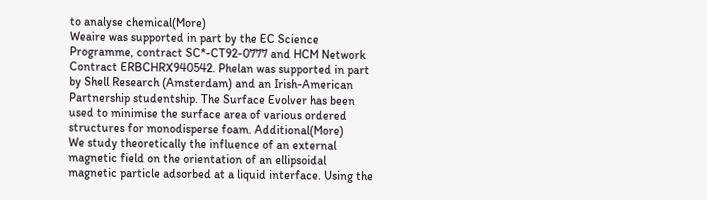to analyse chemical(More)
Weaire was supported in part by the EC Science Programme, contract SC*-CT92-0777 and HCM Network Contract ERBCHRX940542. Phelan was supported in part by Shell Research (Amsterdam) and an Irish-American Partnership studentship. The Surface Evolver has been used to minimise the surface area of various ordered structures for monodisperse foam. Additional(More)
We study theoretically the influence of an external magnetic field on the orientation of an ellipsoidal magnetic particle adsorbed at a liquid interface. Using the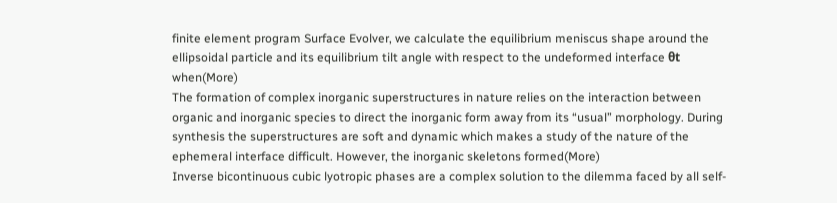finite element program Surface Evolver, we calculate the equilibrium meniscus shape around the ellipsoidal particle and its equilibrium tilt angle with respect to the undeformed interface θt when(More)
The formation of complex inorganic superstructures in nature relies on the interaction between organic and inorganic species to direct the inorganic form away from its “usual” morphology. During synthesis the superstructures are soft and dynamic which makes a study of the nature of the ephemeral interface difficult. However, the inorganic skeletons formed(More)
Inverse bicontinuous cubic lyotropic phases are a complex solution to the dilemma faced by all self-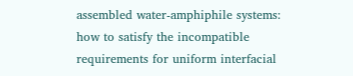assembled water-amphiphile systems: how to satisfy the incompatible requirements for uniform interfacial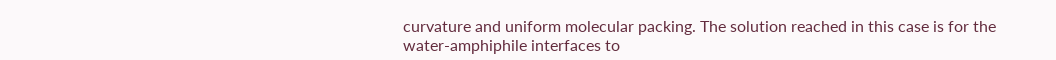curvature and uniform molecular packing. The solution reached in this case is for the water-amphiphile interfaces to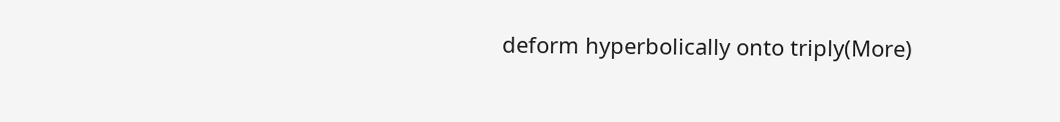deform hyperbolically onto triply(More)